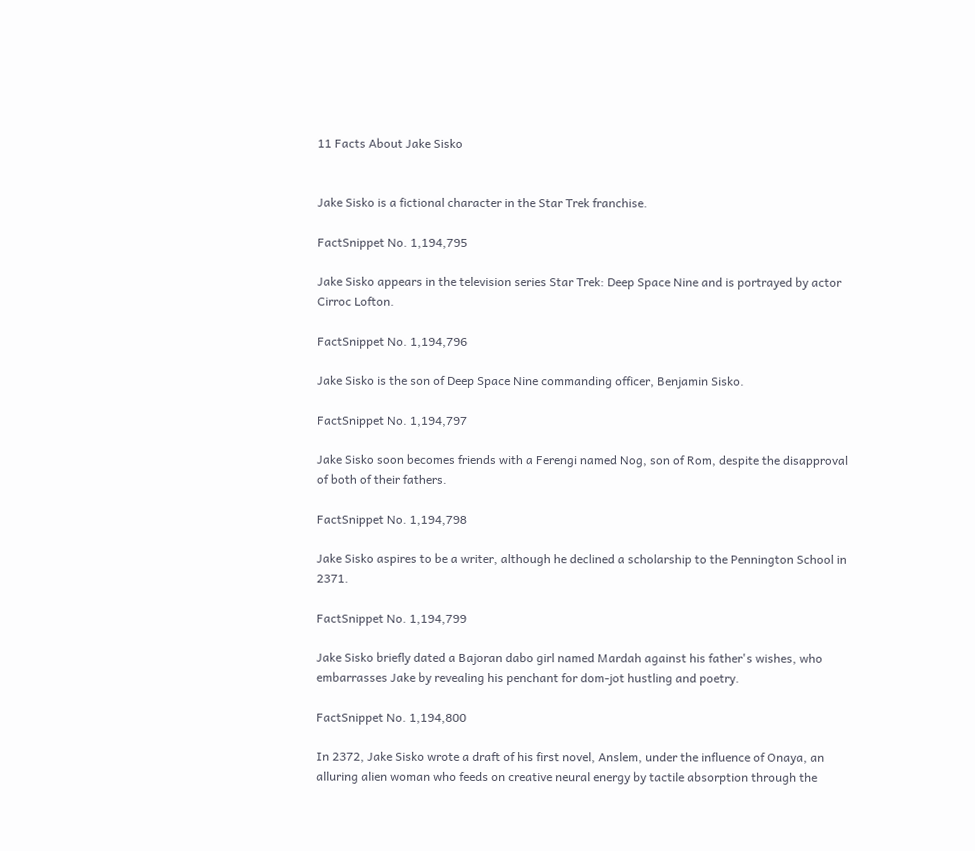11 Facts About Jake Sisko


Jake Sisko is a fictional character in the Star Trek franchise.

FactSnippet No. 1,194,795

Jake Sisko appears in the television series Star Trek: Deep Space Nine and is portrayed by actor Cirroc Lofton.

FactSnippet No. 1,194,796

Jake Sisko is the son of Deep Space Nine commanding officer, Benjamin Sisko.

FactSnippet No. 1,194,797

Jake Sisko soon becomes friends with a Ferengi named Nog, son of Rom, despite the disapproval of both of their fathers.

FactSnippet No. 1,194,798

Jake Sisko aspires to be a writer, although he declined a scholarship to the Pennington School in 2371.

FactSnippet No. 1,194,799

Jake Sisko briefly dated a Bajoran dabo girl named Mardah against his father's wishes, who embarrasses Jake by revealing his penchant for dom-jot hustling and poetry.

FactSnippet No. 1,194,800

In 2372, Jake Sisko wrote a draft of his first novel, Anslem, under the influence of Onaya, an alluring alien woman who feeds on creative neural energy by tactile absorption through the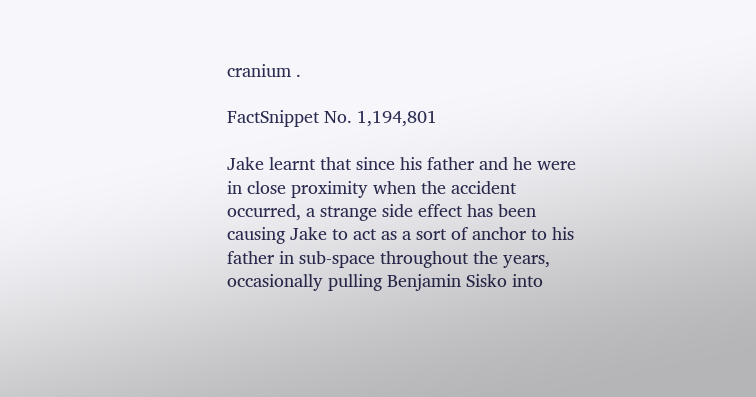cranium .

FactSnippet No. 1,194,801

Jake learnt that since his father and he were in close proximity when the accident occurred, a strange side effect has been causing Jake to act as a sort of anchor to his father in sub-space throughout the years, occasionally pulling Benjamin Sisko into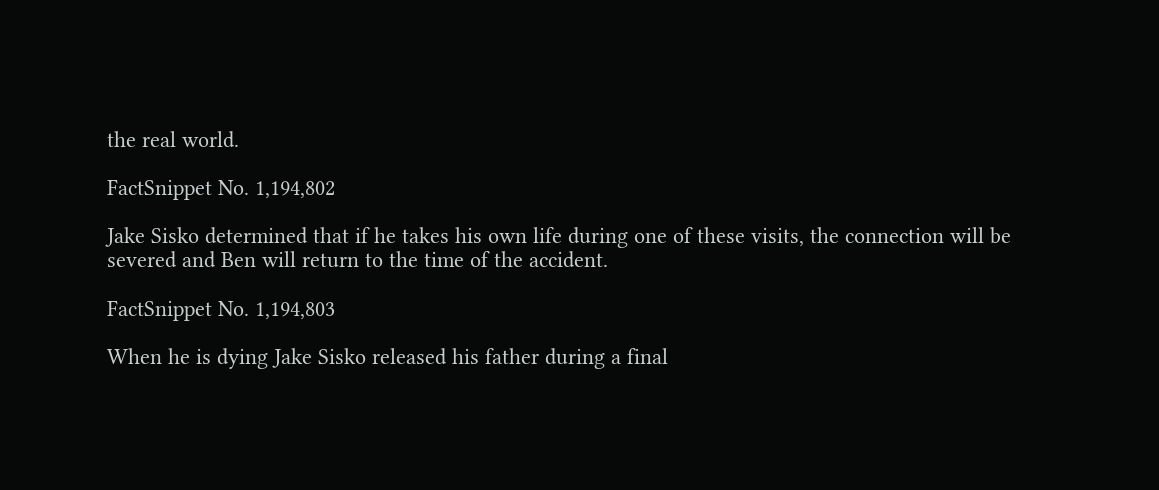the real world.

FactSnippet No. 1,194,802

Jake Sisko determined that if he takes his own life during one of these visits, the connection will be severed and Ben will return to the time of the accident.

FactSnippet No. 1,194,803

When he is dying Jake Sisko released his father during a final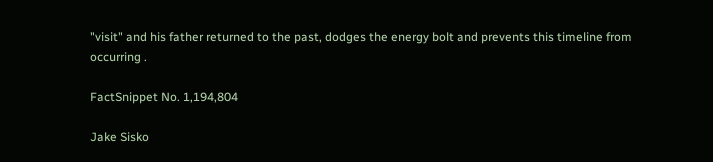"visit" and his father returned to the past, dodges the energy bolt and prevents this timeline from occurring .

FactSnippet No. 1,194,804

Jake Sisko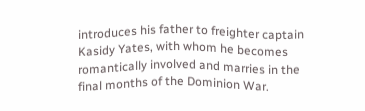introduces his father to freighter captain Kasidy Yates, with whom he becomes romantically involved and marries in the final months of the Dominion War.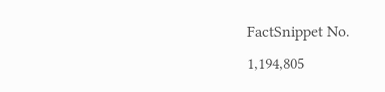FactSnippet No. 1,194,805